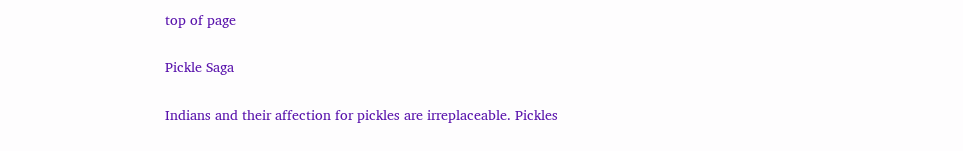top of page

Pickle Saga

Indians and their affection for pickles are irreplaceable. Pickles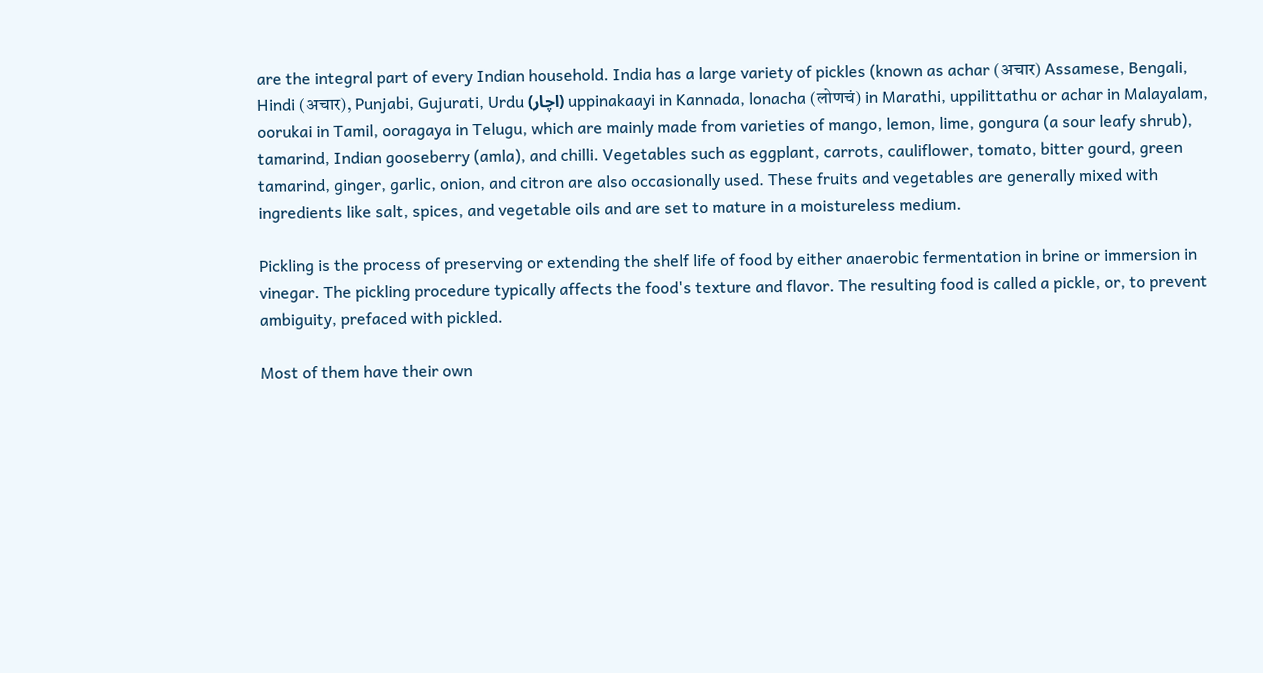are the integral part of every Indian household. India has a large variety of pickles (known as achar (अचार) Assamese, Bengali, Hindi (अचार), Punjabi, Gujurati, Urdu (اچار) uppinakaayi in Kannada, lonacha (लोणचं) in Marathi, uppilittathu or achar in Malayalam, oorukai in Tamil, ooragaya in Telugu, which are mainly made from varieties of mango, lemon, lime, gongura (a sour leafy shrub), tamarind, Indian gooseberry (amla), and chilli. Vegetables such as eggplant, carrots, cauliflower, tomato, bitter gourd, green tamarind, ginger, garlic, onion, and citron are also occasionally used. These fruits and vegetables are generally mixed with ingredients like salt, spices, and vegetable oils and are set to mature in a moistureless medium.

Pickling is the process of preserving or extending the shelf life of food by either anaerobic fermentation in brine or immersion in vinegar. The pickling procedure typically affects the food's texture and flavor. The resulting food is called a pickle, or, to prevent ambiguity, prefaced with pickled.

Most of them have their own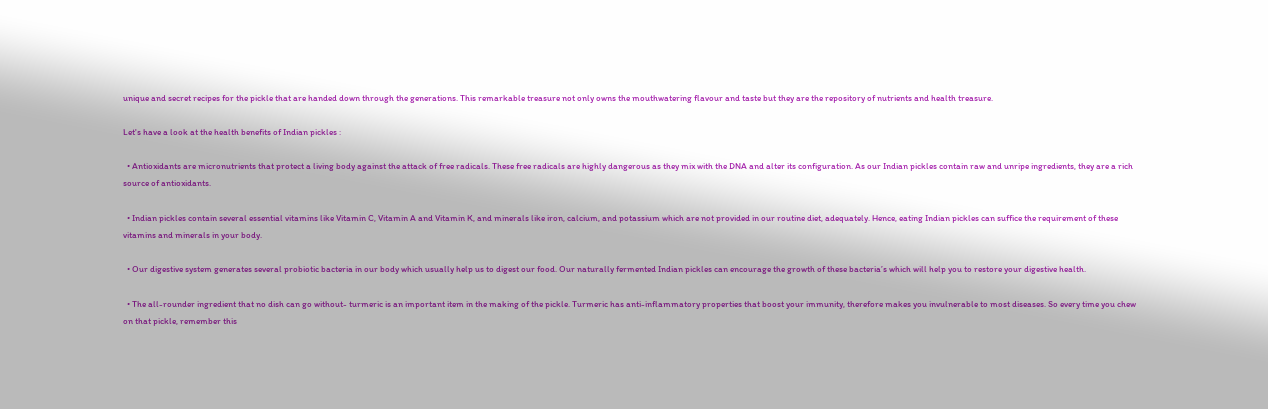unique and secret recipes for the pickle that are handed down through the generations. This remarkable treasure not only owns the mouthwatering flavour and taste but they are the repository of nutrients and health treasure.

Let's have a look at the health benefits of Indian pickles :

  • Antioxidants are micronutrients that protect a living body against the attack of free radicals. These free radicals are highly dangerous as they mix with the DNA and alter its configuration. As our Indian pickles contain raw and unripe ingredients, they are a rich source of antioxidants.

  • Indian pickles contain several essential vitamins like Vitamin C, Vitamin A and Vitamin K, and minerals like iron, calcium, and potassium which are not provided in our routine diet, adequately. Hence, eating Indian pickles can suffice the requirement of these vitamins and minerals in your body.

  • Our digestive system generates several probiotic bacteria in our body which usually help us to digest our food. Our naturally fermented Indian pickles can encourage the growth of these bacteria’s which will help you to restore your digestive health.

  • The all-rounder ingredient that no dish can go without- turmeric is an important item in the making of the pickle. Turmeric has anti-inflammatory properties that boost your immunity, therefore makes you invulnerable to most diseases. So every time you chew on that pickle, remember this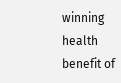winning health benefit of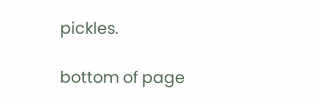pickles.

bottom of page